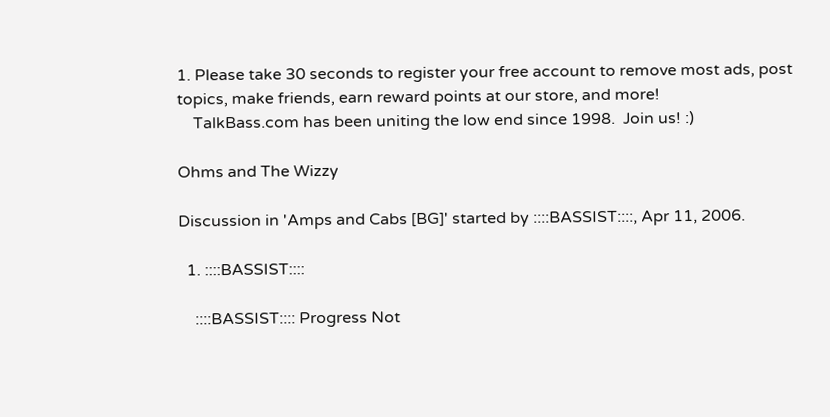1. Please take 30 seconds to register your free account to remove most ads, post topics, make friends, earn reward points at our store, and more!
    TalkBass.com has been uniting the low end since 1998.  Join us! :)

Ohms and The Wizzy

Discussion in 'Amps and Cabs [BG]' started by ::::BASSIST::::, Apr 11, 2006.

  1. ::::BASSIST::::

    ::::BASSIST:::: Progress Not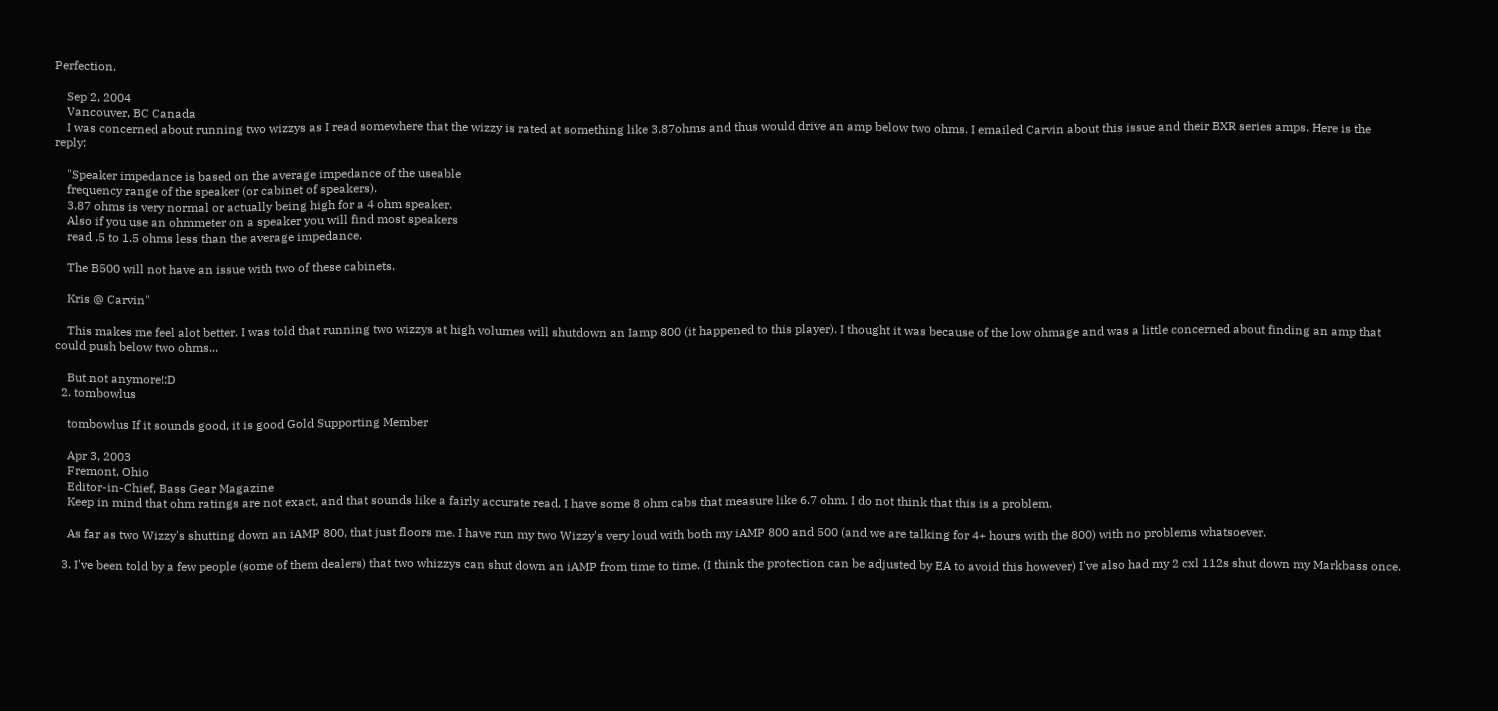Perfection.

    Sep 2, 2004
    Vancouver, BC Canada
    I was concerned about running two wizzys as I read somewhere that the wizzy is rated at something like 3.87ohms and thus would drive an amp below two ohms. I emailed Carvin about this issue and their BXR series amps. Here is the reply:

    "Speaker impedance is based on the average impedance of the useable
    frequency range of the speaker (or cabinet of speakers).
    3.87 ohms is very normal or actually being high for a 4 ohm speaker.
    Also if you use an ohmmeter on a speaker you will find most speakers
    read .5 to 1.5 ohms less than the average impedance.

    The B500 will not have an issue with two of these cabinets.

    Kris @ Carvin"

    This makes me feel alot better. I was told that running two wizzys at high volumes will shutdown an Iamp 800 (it happened to this player). I thought it was because of the low ohmage and was a little concerned about finding an amp that could push below two ohms...

    But not anymore!:D
  2. tombowlus

    tombowlus If it sounds good, it is good Gold Supporting Member

    Apr 3, 2003
    Fremont, Ohio
    Editor-in-Chief, Bass Gear Magazine
    Keep in mind that ohm ratings are not exact, and that sounds like a fairly accurate read. I have some 8 ohm cabs that measure like 6.7 ohm. I do not think that this is a problem.

    As far as two Wizzy's shutting down an iAMP 800, that just floors me. I have run my two Wizzy's very loud with both my iAMP 800 and 500 (and we are talking for 4+ hours with the 800) with no problems whatsoever.

  3. I've been told by a few people (some of them dealers) that two whizzys can shut down an iAMP from time to time. (I think the protection can be adjusted by EA to avoid this however) I've also had my 2 cxl 112s shut down my Markbass once.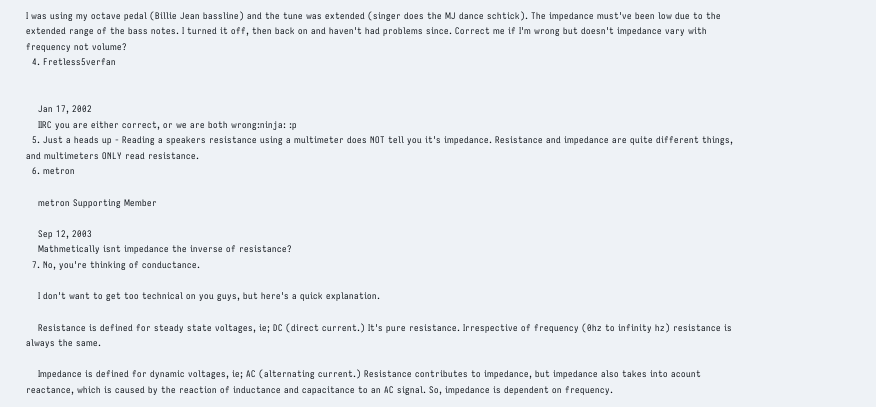I was using my octave pedal (Billie Jean bassline) and the tune was extended (singer does the MJ dance schtick). The impedance must've been low due to the extended range of the bass notes. I turned it off, then back on and haven't had problems since. Correct me if I'm wrong but doesn't impedance vary with frequency not volume?
  4. Fretless5verfan


    Jan 17, 2002
    IIRC you are either correct, or we are both wrong:ninja: :p
  5. Just a heads up - Reading a speakers resistance using a multimeter does NOT tell you it's impedance. Resistance and impedance are quite different things, and multimeters ONLY read resistance.
  6. metron

    metron Supporting Member

    Sep 12, 2003
    Mathmetically isnt impedance the inverse of resistance?
  7. No, you're thinking of conductance.

    I don't want to get too technical on you guys, but here's a quick explanation.

    Resistance is defined for steady state voltages, ie; DC (direct current.) It's pure resistance. Irrespective of frequency (0hz to infinity hz) resistance is always the same.

    Impedance is defined for dynamic voltages, ie; AC (alternating current.) Resistance contributes to impedance, but impedance also takes into acount reactance, which is caused by the reaction of inductance and capacitance to an AC signal. So, impedance is dependent on frequency.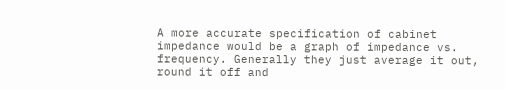A more accurate specification of cabinet impedance would be a graph of impedance vs. frequency. Generally they just average it out, round it off and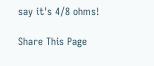say it's 4/8 ohms!

Share This Page